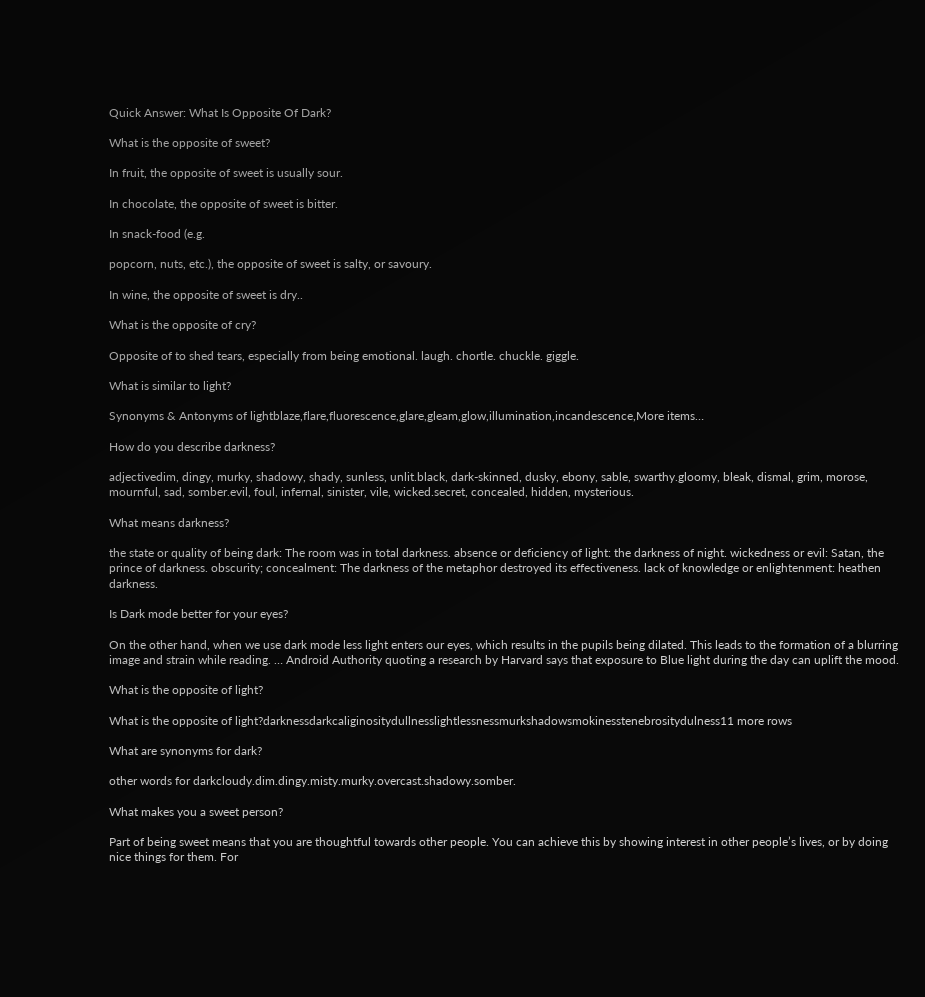Quick Answer: What Is Opposite Of Dark?

What is the opposite of sweet?

In fruit, the opposite of sweet is usually sour.

In chocolate, the opposite of sweet is bitter.

In snack-food (e.g.

popcorn, nuts, etc.), the opposite of sweet is salty, or savoury.

In wine, the opposite of sweet is dry..

What is the opposite of cry?

Opposite of to shed tears, especially from being emotional. laugh. chortle. chuckle. giggle.

What is similar to light?

Synonyms & Antonyms of lightblaze,flare,fluorescence,glare,gleam,glow,illumination,incandescence,More items…

How do you describe darkness?

adjectivedim, dingy, murky, shadowy, shady, sunless, unlit.black, dark-skinned, dusky, ebony, sable, swarthy.gloomy, bleak, dismal, grim, morose, mournful, sad, somber.evil, foul, infernal, sinister, vile, wicked.secret, concealed, hidden, mysterious.

What means darkness?

the state or quality of being dark: The room was in total darkness. absence or deficiency of light: the darkness of night. wickedness or evil: Satan, the prince of darkness. obscurity; concealment: The darkness of the metaphor destroyed its effectiveness. lack of knowledge or enlightenment: heathen darkness.

Is Dark mode better for your eyes?

On the other hand, when we use dark mode less light enters our eyes, which results in the pupils being dilated. This leads to the formation of a blurring image and strain while reading. … Android Authority quoting a research by Harvard says that exposure to Blue light during the day can uplift the mood.

What is the opposite of light?

What is the opposite of light?darknessdarkcaliginositydullnesslightlessnessmurkshadowsmokinesstenebrositydulness11 more rows

What are synonyms for dark?

other words for darkcloudy.dim.dingy.misty.murky.overcast.shadowy.somber.

What makes you a sweet person?

Part of being sweet means that you are thoughtful towards other people. You can achieve this by showing interest in other people’s lives, or by doing nice things for them. For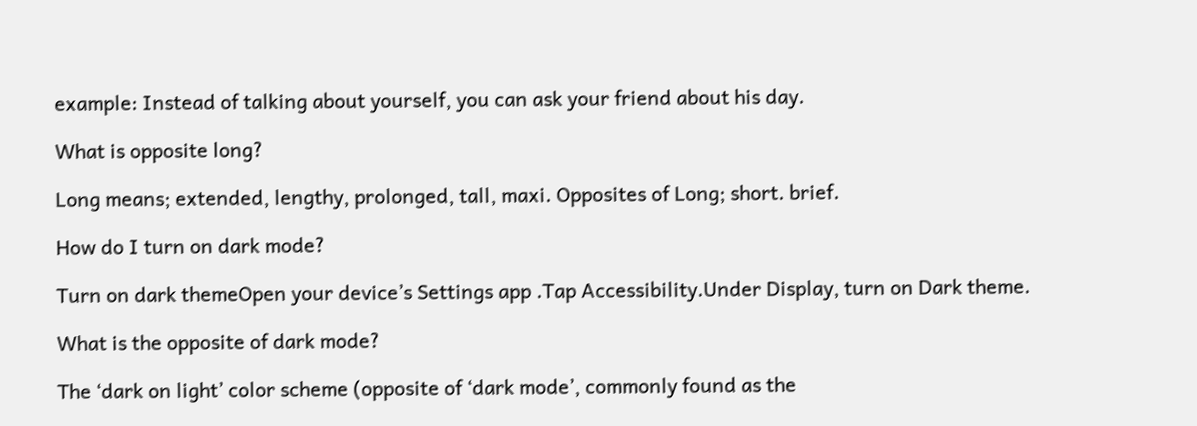example: Instead of talking about yourself, you can ask your friend about his day.

What is opposite long?

Long means; extended, lengthy, prolonged, tall, maxi. Opposites of Long; short. brief.

How do I turn on dark mode?

Turn on dark themeOpen your device’s Settings app .Tap Accessibility.Under Display, turn on Dark theme.

What is the opposite of dark mode?

The ‘dark on light’ color scheme (opposite of ‘dark mode’, commonly found as the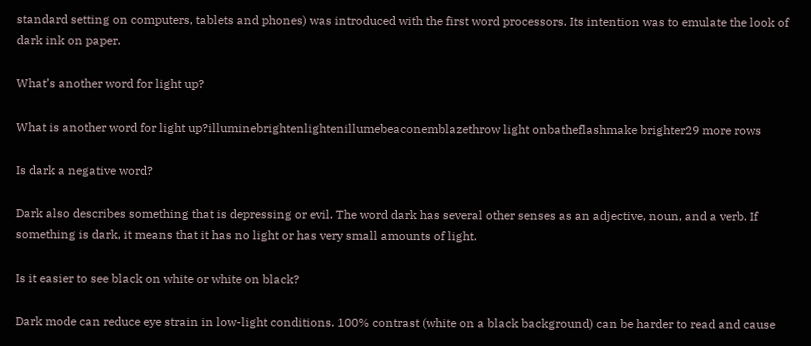standard setting on computers, tablets and phones) was introduced with the first word processors. Its intention was to emulate the look of dark ink on paper.

What’s another word for light up?

What is another word for light up?illuminebrightenlightenillumebeaconemblazethrow light onbatheflashmake brighter29 more rows

Is dark a negative word?

Dark also describes something that is depressing or evil. The word dark has several other senses as an adjective, noun, and a verb. If something is dark, it means that it has no light or has very small amounts of light.

Is it easier to see black on white or white on black?

Dark mode can reduce eye strain in low-light conditions. 100% contrast (white on a black background) can be harder to read and cause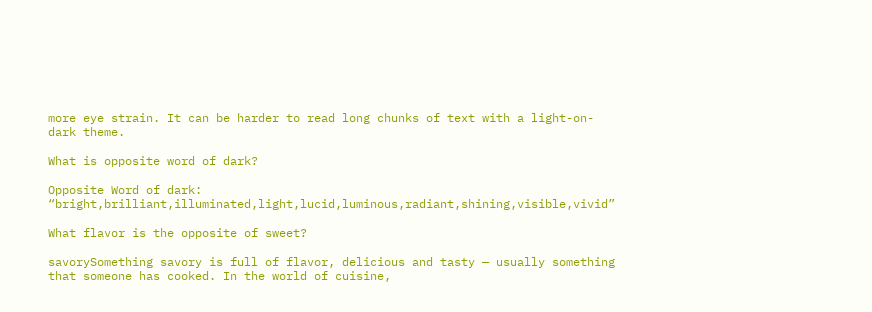more eye strain. It can be harder to read long chunks of text with a light-on-dark theme.

What is opposite word of dark?

Opposite Word of dark: “bright,brilliant,illuminated,light,lucid,luminous,radiant,shining,visible,vivid”

What flavor is the opposite of sweet?

savorySomething savory is full of flavor, delicious and tasty — usually something that someone has cooked. In the world of cuisine,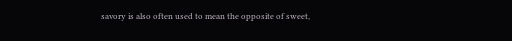savory is also often used to mean the opposite of sweet,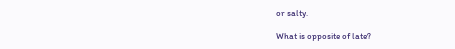or salty.

What is opposite of late?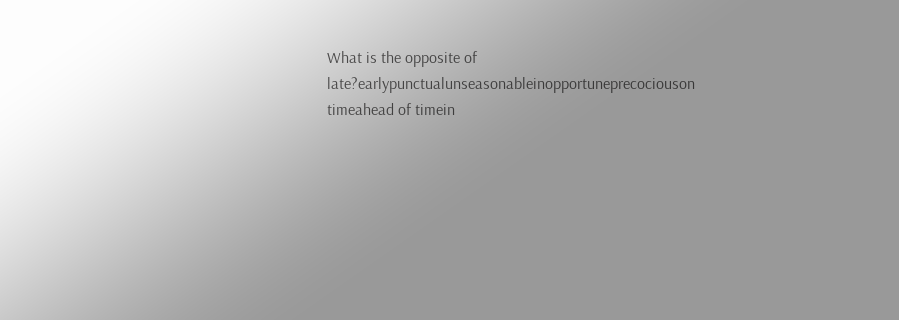What is the opposite of late?earlypunctualunseasonableinopportuneprecociouson timeahead of timein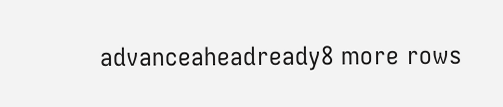advanceaheadready8 more rows